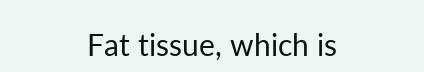Fat tissue, which is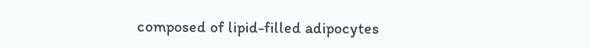composed of lipid-filled adipocytes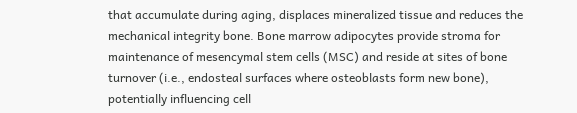that accumulate during aging, displaces mineralized tissue and reduces the mechanical integrity bone. Bone marrow adipocytes provide stroma for maintenance of mesencymal stem cells (MSC) and reside at sites of bone turnover (i.e., endosteal surfaces where osteoblasts form new bone), potentially influencing cell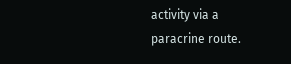activity via a paracrine route.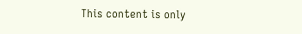This content is only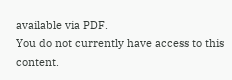available via PDF.
You do not currently have access to this content.